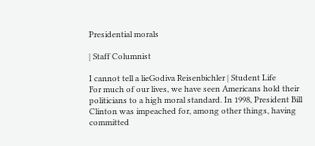Presidential morals

| Staff Columnist

I cannot tell a lieGodiva Reisenbichler | Student Life
For much of our lives, we have seen Americans hold their politicians to a high moral standard. In 1998, President Bill Clinton was impeached for, among other things, having committed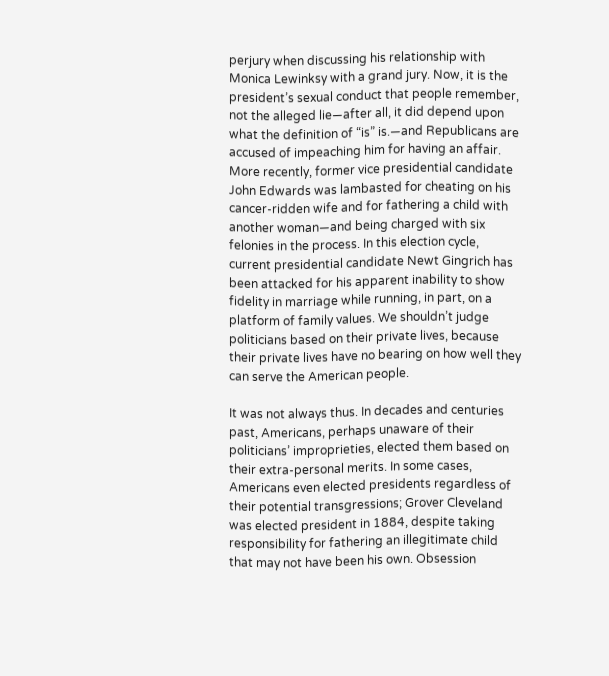perjury when discussing his relationship with Monica Lewinksy with a grand jury. Now, it is the president’s sexual conduct that people remember, not the alleged lie—after all, it did depend upon what the definition of “is” is.—and Republicans are accused of impeaching him for having an affair. More recently, former vice presidential candidate John Edwards was lambasted for cheating on his cancer-ridden wife and for fathering a child with another woman—and being charged with six felonies in the process. In this election cycle, current presidential candidate Newt Gingrich has been attacked for his apparent inability to show fidelity in marriage while running, in part, on a platform of family values. We shouldn’t judge politicians based on their private lives, because their private lives have no bearing on how well they can serve the American people.

It was not always thus. In decades and centuries past, Americans, perhaps unaware of their politicians’ improprieties, elected them based on their extra-personal merits. In some cases, Americans even elected presidents regardless of their potential transgressions; Grover Cleveland was elected president in 1884, despite taking responsibility for fathering an illegitimate child that may not have been his own. Obsession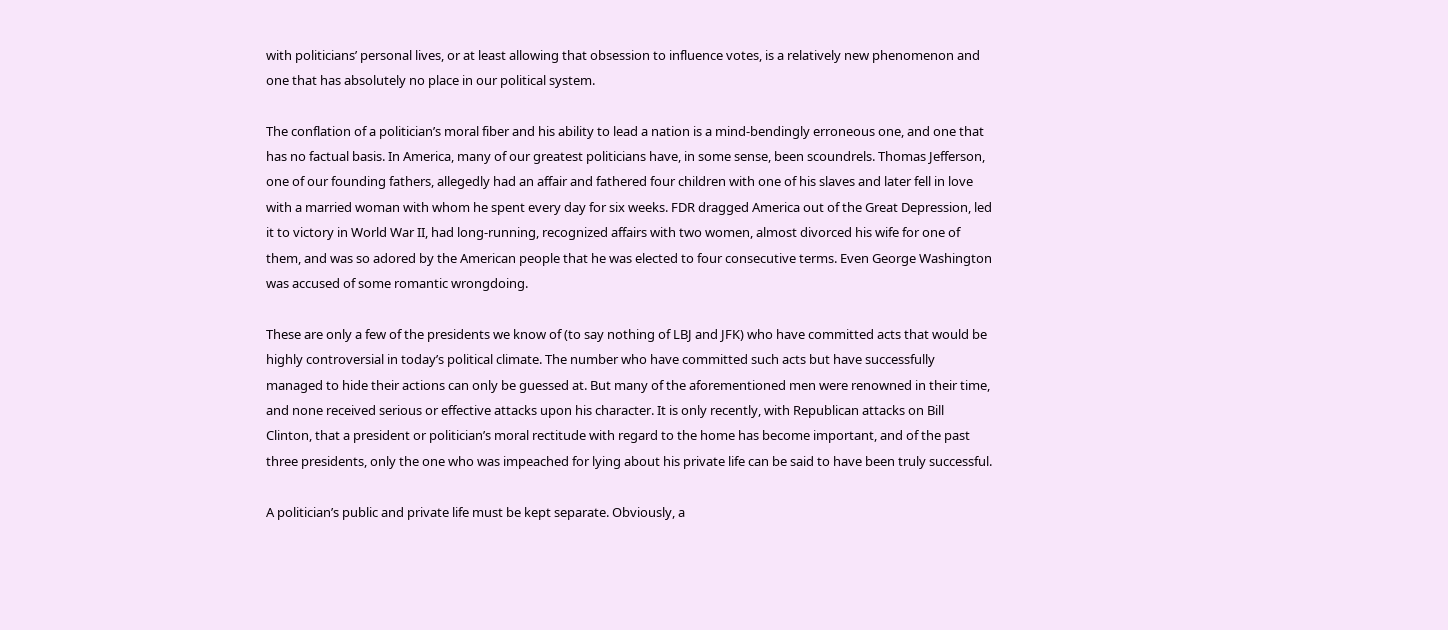with politicians’ personal lives, or at least allowing that obsession to influence votes, is a relatively new phenomenon and one that has absolutely no place in our political system.

The conflation of a politician’s moral fiber and his ability to lead a nation is a mind-bendingly erroneous one, and one that has no factual basis. In America, many of our greatest politicians have, in some sense, been scoundrels. Thomas Jefferson, one of our founding fathers, allegedly had an affair and fathered four children with one of his slaves and later fell in love with a married woman with whom he spent every day for six weeks. FDR dragged America out of the Great Depression, led it to victory in World War II, had long-running, recognized affairs with two women, almost divorced his wife for one of them, and was so adored by the American people that he was elected to four consecutive terms. Even George Washington was accused of some romantic wrongdoing.

These are only a few of the presidents we know of (to say nothing of LBJ and JFK) who have committed acts that would be highly controversial in today’s political climate. The number who have committed such acts but have successfully managed to hide their actions can only be guessed at. But many of the aforementioned men were renowned in their time, and none received serious or effective attacks upon his character. It is only recently, with Republican attacks on Bill Clinton, that a president or politician’s moral rectitude with regard to the home has become important, and of the past three presidents, only the one who was impeached for lying about his private life can be said to have been truly successful.

A politician’s public and private life must be kept separate. Obviously, a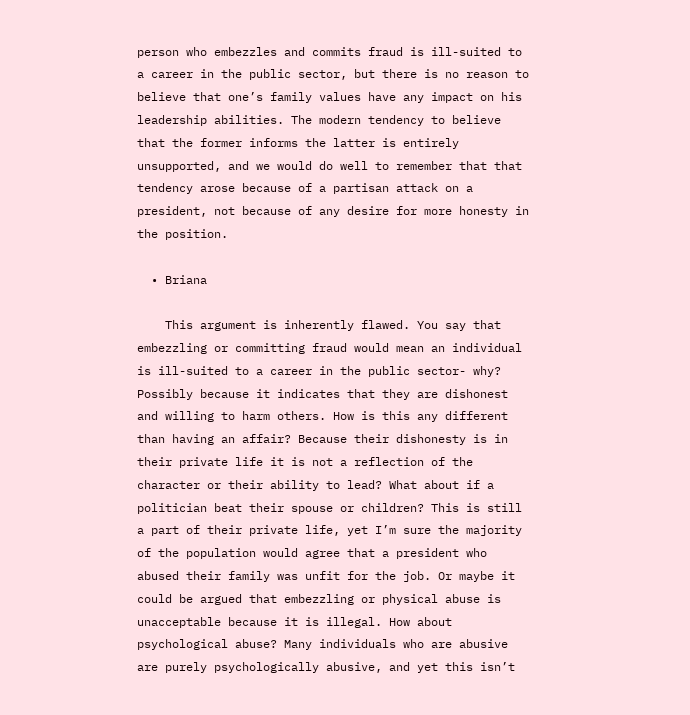person who embezzles and commits fraud is ill-suited to a career in the public sector, but there is no reason to believe that one’s family values have any impact on his leadership abilities. The modern tendency to believe that the former informs the latter is entirely unsupported, and we would do well to remember that that tendency arose because of a partisan attack on a president, not because of any desire for more honesty in the position.

  • Briana

    This argument is inherently flawed. You say that embezzling or committing fraud would mean an individual is ill-suited to a career in the public sector- why? Possibly because it indicates that they are dishonest and willing to harm others. How is this any different than having an affair? Because their dishonesty is in their private life it is not a reflection of the character or their ability to lead? What about if a politician beat their spouse or children? This is still a part of their private life, yet I’m sure the majority of the population would agree that a president who abused their family was unfit for the job. Or maybe it could be argued that embezzling or physical abuse is unacceptable because it is illegal. How about psychological abuse? Many individuals who are abusive are purely psychologically abusive, and yet this isn’t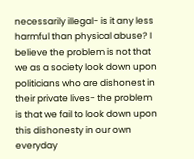necessarily illegal- is it any less harmful than physical abuse? I believe the problem is not that we as a society look down upon politicians who are dishonest in their private lives- the problem is that we fail to look down upon this dishonesty in our own everyday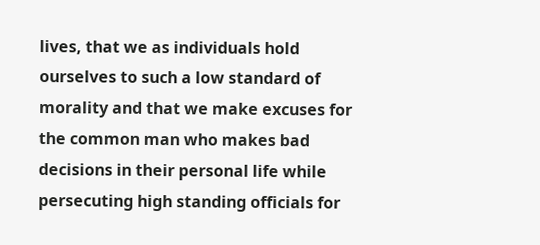lives, that we as individuals hold ourselves to such a low standard of morality and that we make excuses for the common man who makes bad decisions in their personal life while persecuting high standing officials for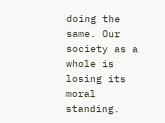doing the same. Our society as a whole is losing its moral standing.